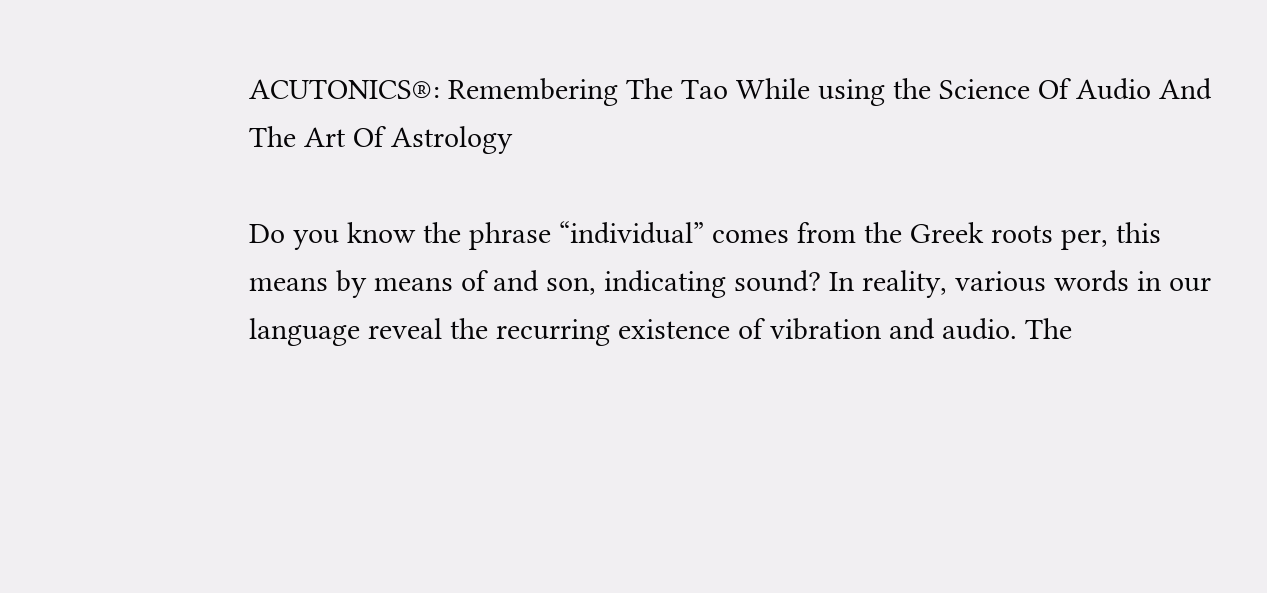ACUTONICS®: Remembering The Tao While using the Science Of Audio And The Art Of Astrology

Do you know the phrase “individual” comes from the Greek roots per, this means by means of and son, indicating sound? In reality, various words in our language reveal the recurring existence of vibration and audio. The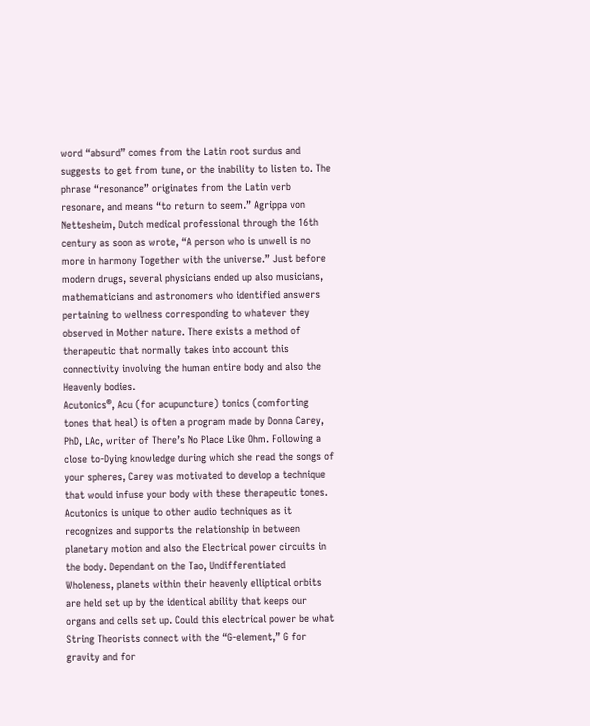word “absurd” comes from the Latin root surdus and suggests to get from tune, or the inability to listen to. The phrase “resonance” originates from the Latin verb resonare, and means “to return to seem.” Agrippa von Nettesheim, Dutch medical professional through the 16th century as soon as wrote, “A person who is unwell is no more in harmony Together with the universe.” Just before modern drugs, several physicians ended up also musicians, mathematicians and astronomers who identified answers pertaining to wellness corresponding to whatever they observed in Mother nature. There exists a method of therapeutic that normally takes into account this connectivity involving the human entire body and also the Heavenly bodies.
Acutonics®, Acu (for acupuncture) tonics (comforting tones that heal) is often a program made by Donna Carey, PhD, LAc, writer of There’s No Place Like Ohm. Following a close to-Dying knowledge during which she read the songs of your spheres, Carey was motivated to develop a technique that would infuse your body with these therapeutic tones. Acutonics is unique to other audio techniques as it recognizes and supports the relationship in between planetary motion and also the Electrical power circuits in the body. Dependant on the Tao, Undifferentiated Wholeness, planets within their heavenly elliptical orbits are held set up by the identical ability that keeps our organs and cells set up. Could this electrical power be what String Theorists connect with the “G-element,” G for gravity and for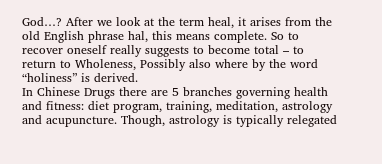God…? After we look at the term heal, it arises from the old English phrase hal, this means complete. So to recover oneself really suggests to become total – to return to Wholeness, Possibly also where by the word “holiness” is derived.
In Chinese Drugs there are 5 branches governing health and fitness: diet program, training, meditation, astrology and acupuncture. Though, astrology is typically relegated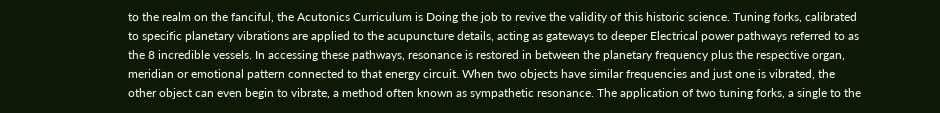to the realm on the fanciful, the Acutonics Curriculum is Doing the job to revive the validity of this historic science. Tuning forks, calibrated to specific planetary vibrations are applied to the acupuncture details, acting as gateways to deeper Electrical power pathways referred to as the 8 incredible vessels. In accessing these pathways, resonance is restored in between the planetary frequency plus the respective organ, meridian or emotional pattern connected to that energy circuit. When two objects have similar frequencies and just one is vibrated, the other object can even begin to vibrate, a method often known as sympathetic resonance. The application of two tuning forks, a single to the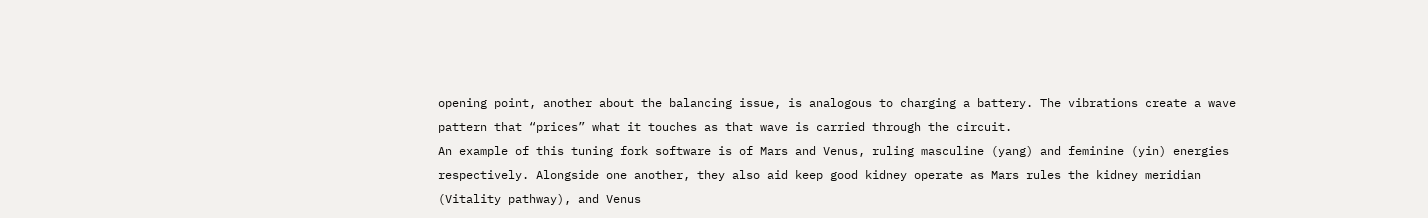opening point, another about the balancing issue, is analogous to charging a battery. The vibrations create a wave pattern that “prices” what it touches as that wave is carried through the circuit.
An example of this tuning fork software is of Mars and Venus, ruling masculine (yang) and feminine (yin) energies respectively. Alongside one another, they also aid keep good kidney operate as Mars rules the kidney meridian (Vitality pathway), and Venus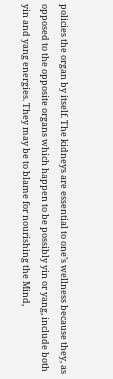policies the organ by itself. The kidneys are essential to one’s wellness because they, as opposed to the opposite organs which happen to be possibly yin or yang, include both yin and yang energies. They may be to blame for nourishing the Mind,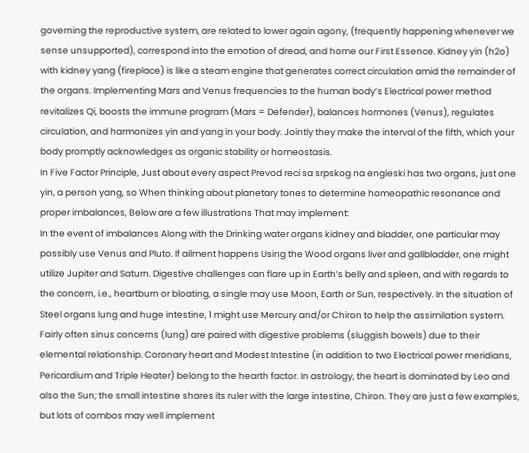governing the reproductive system, are related to lower again agony, (frequently happening whenever we sense unsupported), correspond into the emotion of dread, and home our First Essence. Kidney yin (h2o) with kidney yang (fireplace) is like a steam engine that generates correct circulation amid the remainder of the organs. Implementing Mars and Venus frequencies to the human body’s Electrical power method revitalizes Qi, boosts the immune program (Mars = Defender), balances hormones (Venus), regulates circulation, and harmonizes yin and yang in your body. Jointly they make the interval of the fifth, which your body promptly acknowledges as organic stability or homeostasis.
In Five Factor Principle, Just about every aspect Prevod reci sa srpskog na engleski has two organs, just one yin, a person yang, so When thinking about planetary tones to determine homeopathic resonance and proper imbalances, Below are a few illustrations That may implement:
In the event of imbalances Along with the Drinking water organs kidney and bladder, one particular may possibly use Venus and Pluto. If ailment happens Using the Wood organs liver and gallbladder, one might utilize Jupiter and Saturn. Digestive challenges can flare up in Earth’s belly and spleen, and with regards to the concern, i.e., heartburn or bloating, a single may use Moon, Earth or Sun, respectively. In the situation of Steel organs lung and huge intestine, 1 might use Mercury and/or Chiron to help the assimilation system. Fairly often sinus concerns (lung) are paired with digestive problems (sluggish bowels) due to their elemental relationship. Coronary heart and Modest Intestine (in addition to two Electrical power meridians, Pericardium and Triple Heater) belong to the hearth factor. In astrology, the heart is dominated by Leo and also the Sun; the small intestine shares its ruler with the large intestine, Chiron. They are just a few examples, but lots of combos may well implement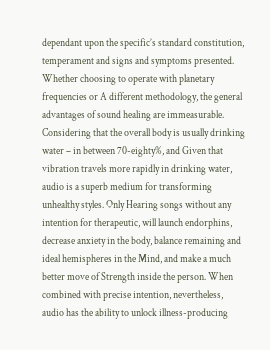dependant upon the specific’s standard constitution, temperament and signs and symptoms presented.
Whether choosing to operate with planetary frequencies or A different methodology, the general advantages of sound healing are immeasurable. Considering that the overall body is usually drinking water – in between 70-eighty%, and Given that vibration travels more rapidly in drinking water, audio is a superb medium for transforming unhealthy styles. Only Hearing songs without any intention for therapeutic, will launch endorphins, decrease anxiety in the body, balance remaining and ideal hemispheres in the Mind, and make a much better move of Strength inside the person. When combined with precise intention, nevertheless, audio has the ability to unlock illness-producing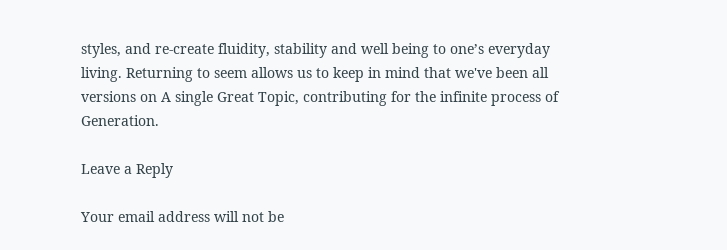styles, and re-create fluidity, stability and well being to one’s everyday living. Returning to seem allows us to keep in mind that we've been all versions on A single Great Topic, contributing for the infinite process of Generation.

Leave a Reply

Your email address will not be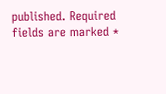published. Required fields are marked *